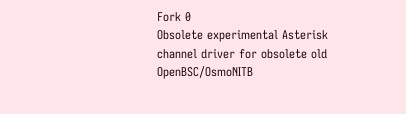Fork 0
Obsolete experimental Asterisk channel driver for obsolete old OpenBSC/OsmoNITB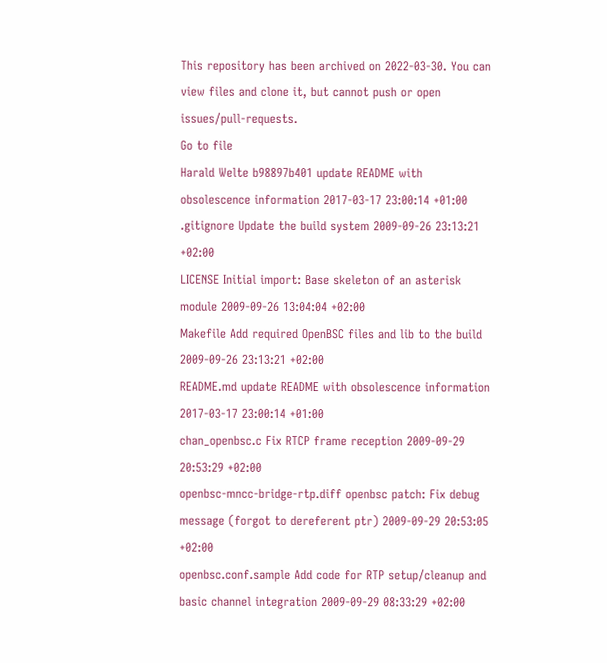This repository has been archived on 2022-03-30. You can view files and clone it, but cannot push or open issues/pull-requests.
Go to file
Harald Welte b98897b401 update README with obsolescence information 2017-03-17 23:00:14 +01:00
.gitignore Update the build system 2009-09-26 23:13:21 +02:00
LICENSE Initial import: Base skeleton of an asterisk module 2009-09-26 13:04:04 +02:00
Makefile Add required OpenBSC files and lib to the build 2009-09-26 23:13:21 +02:00
README.md update README with obsolescence information 2017-03-17 23:00:14 +01:00
chan_openbsc.c Fix RTCP frame reception 2009-09-29 20:53:29 +02:00
openbsc-mncc-bridge-rtp.diff openbsc patch: Fix debug message (forgot to dereferent ptr) 2009-09-29 20:53:05 +02:00
openbsc.conf.sample Add code for RTP setup/cleanup and basic channel integration 2009-09-29 08:33:29 +02:00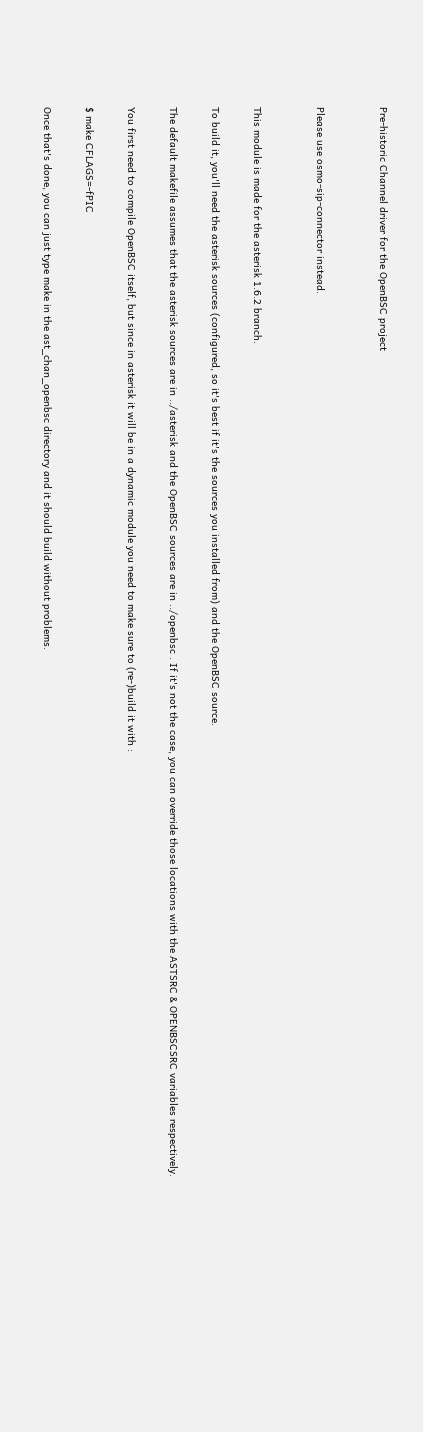Pre-historic Channel driver for the OpenBSC project


Please use osmo-sip-connector instead.


This module is made for the asterisk 1.6.2 branch.

To build it, you'll need the asterisk sources (configured, so it's best if it's the sources you installed from) and the OpenBSC source.

The default makefile assumes that the asterisk sources are in ../asterisk and the OpenBSC sources are in ../openbsc . If it's not the case, you can override those locations with the ASTSRC & OPENBSCSRC variables respectively.

You first need to compile OpenBSC itself, but since in asterisk it will be in a dynamic module you need to make sure to (re-)build it with :

$ make CFLAGS=-fPIC

Once that's done, you can just type make in the ast_chan_openbsc directory and it should build without problems.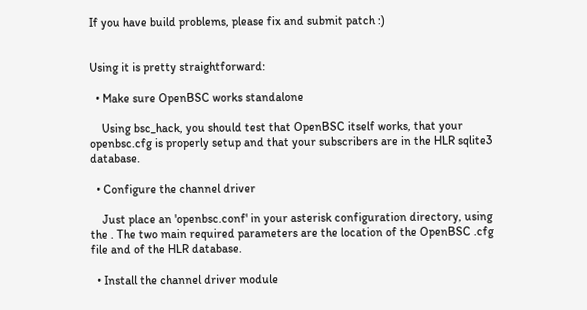If you have build problems, please fix and submit patch :)


Using it is pretty straightforward:

  • Make sure OpenBSC works standalone

    Using bsc_hack, you should test that OpenBSC itself works, that your openbsc.cfg is properly setup and that your subscribers are in the HLR sqlite3 database.

  • Configure the channel driver

    Just place an 'openbsc.conf' in your asterisk configuration directory, using the . The two main required parameters are the location of the OpenBSC .cfg file and of the HLR database.

  • Install the channel driver module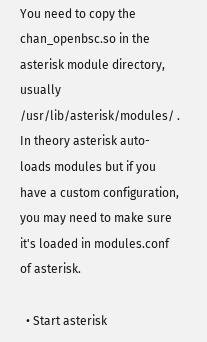You need to copy the chan_openbsc.so in the asterisk module directory, usually /usr/lib/asterisk/modules/ . In theory asterisk auto-loads modules but if you have a custom configuration, you may need to make sure it's loaded in modules.conf of asterisk.

  • Start asterisk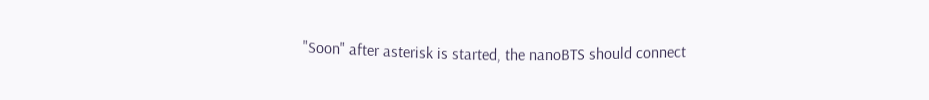"Soon" after asterisk is started, the nanoBTS should connect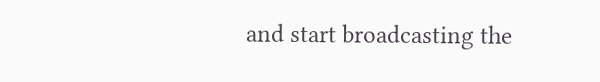and start broadcasting the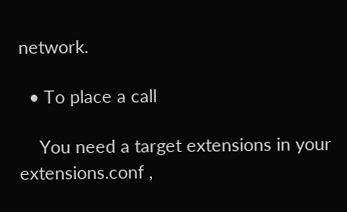network.

  • To place a call

    You need a target extensions in your extensions.conf ,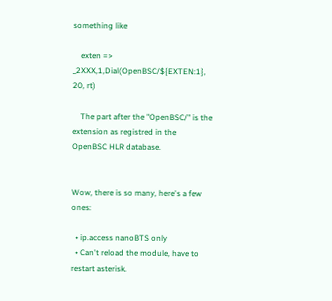something like

    exten => _2XXX,1,Dial(OpenBSC/${EXTEN:1}, 20, rt)

    The part after the "OpenBSC/" is the extension as registred in the OpenBSC HLR database.


Wow, there is so many, here's a few ones:

  • ip.access nanoBTS only
  • Can't reload the module, have to restart asterisk.